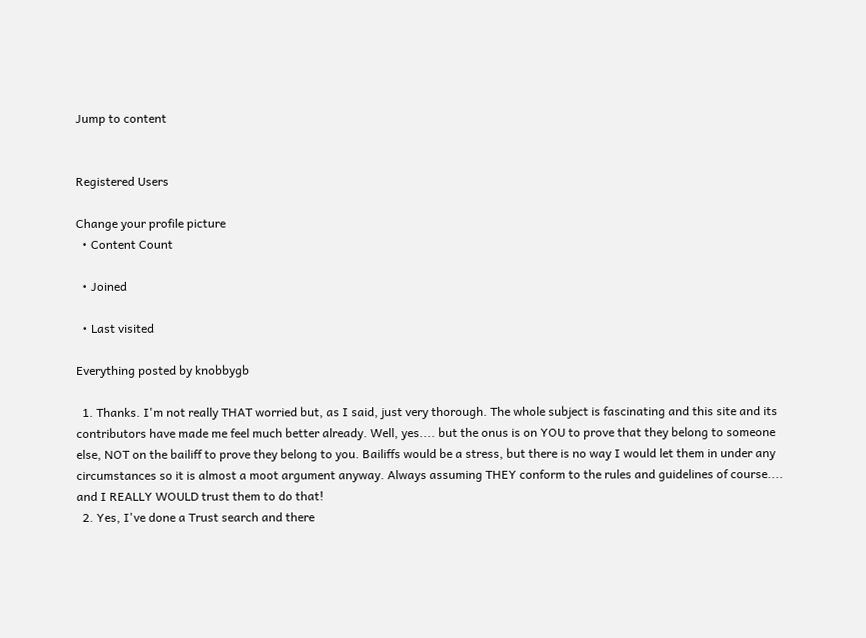Jump to content


Registered Users

Change your profile picture
  • Content Count

  • Joined

  • Last visited

Everything posted by knobbygb

  1. Thanks. I'm not really THAT worried but, as I said, just very thorough. The whole subject is fascinating and this site and its contributors have made me feel much better already. Well, yes.... but the onus is on YOU to prove that they belong to someone else, NOT on the bailiff to prove they belong to you. Bailiffs would be a stress, but there is no way I would let them in under any circumstances so it is almost a moot argument anyway. Always assuming THEY conform to the rules and guidelines of course.... and I REALLY WOULD trust them to do that!
  2. Yes, I've done a Trust search and there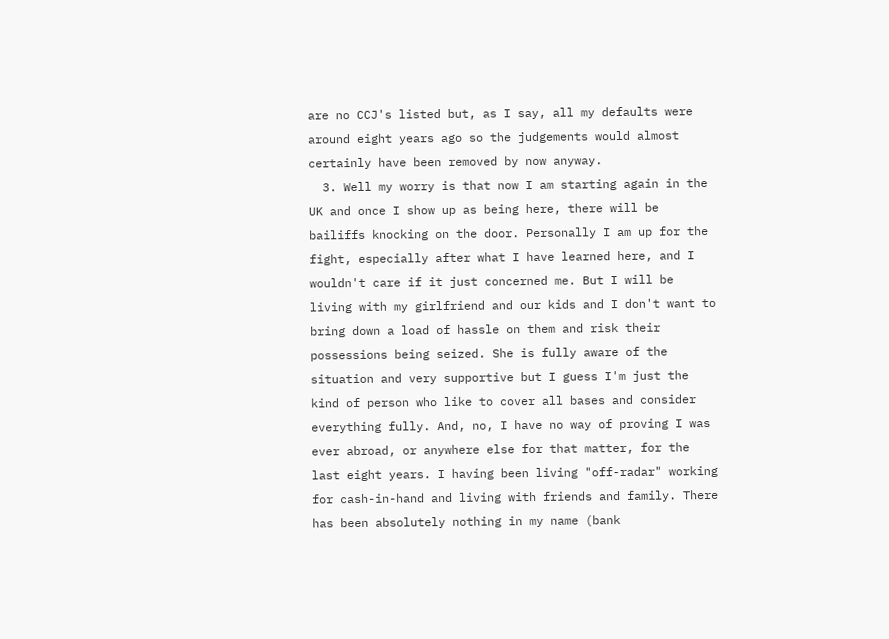are no CCJ's listed but, as I say, all my defaults were around eight years ago so the judgements would almost certainly have been removed by now anyway.
  3. Well my worry is that now I am starting again in the UK and once I show up as being here, there will be bailiffs knocking on the door. Personally I am up for the fight, especially after what I have learned here, and I wouldn't care if it just concerned me. But I will be living with my girlfriend and our kids and I don't want to bring down a load of hassle on them and risk their possessions being seized. She is fully aware of the situation and very supportive but I guess I'm just the kind of person who like to cover all bases and consider everything fully. And, no, I have no way of proving I was ever abroad, or anywhere else for that matter, for the last eight years. I having been living "off-radar" working for cash-in-hand and living with friends and family. There has been absolutely nothing in my name (bank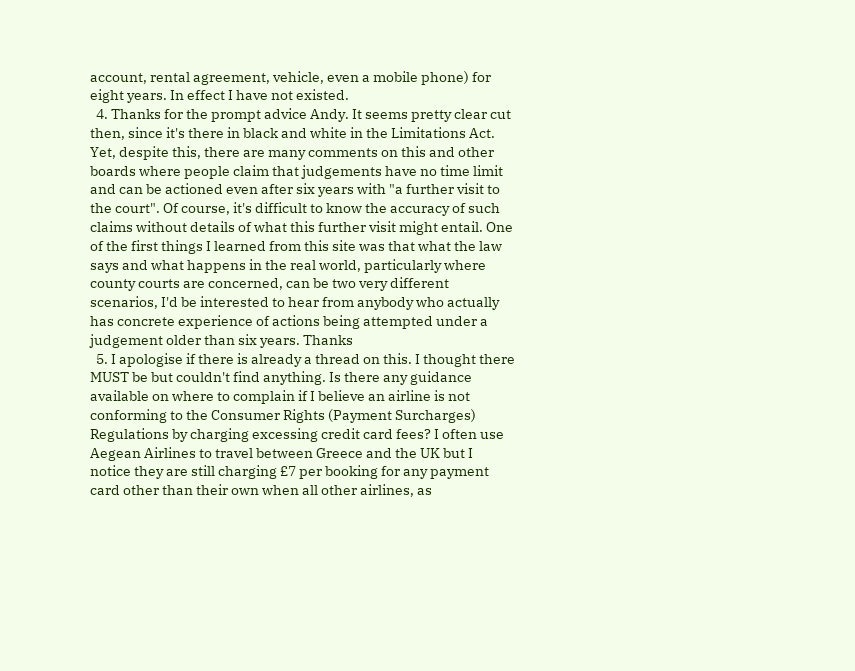account, rental agreement, vehicle, even a mobile phone) for eight years. In effect I have not existed.
  4. Thanks for the prompt advice Andy. It seems pretty clear cut then, since it's there in black and white in the Limitations Act. Yet, despite this, there are many comments on this and other boards where people claim that judgements have no time limit and can be actioned even after six years with "a further visit to the court". Of course, it's difficult to know the accuracy of such claims without details of what this further visit might entail. One of the first things I learned from this site was that what the law says and what happens in the real world, particularly where county courts are concerned, can be two very different scenarios, I'd be interested to hear from anybody who actually has concrete experience of actions being attempted under a judgement older than six years. Thanks
  5. I apologise if there is already a thread on this. I thought there MUST be but couldn't find anything. Is there any guidance available on where to complain if I believe an airline is not conforming to the Consumer Rights (Payment Surcharges) Regulations by charging excessing credit card fees? I often use Aegean Airlines to travel between Greece and the UK but I notice they are still charging £7 per booking for any payment card other than their own when all other airlines, as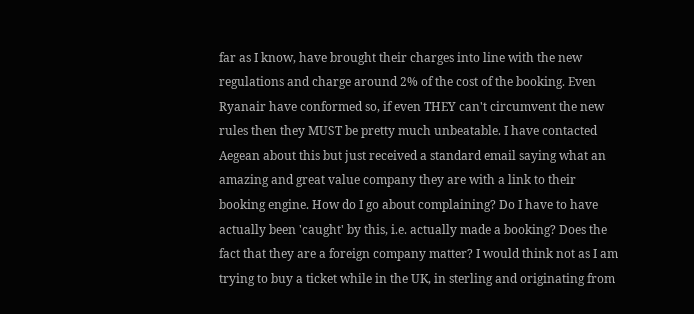far as I know, have brought their charges into line with the new regulations and charge around 2% of the cost of the booking. Even Ryanair have conformed so, if even THEY can't circumvent the new rules then they MUST be pretty much unbeatable. I have contacted Aegean about this but just received a standard email saying what an amazing and great value company they are with a link to their booking engine. How do I go about complaining? Do I have to have actually been 'caught' by this, i.e. actually made a booking? Does the fact that they are a foreign company matter? I would think not as I am trying to buy a ticket while in the UK, in sterling and originating from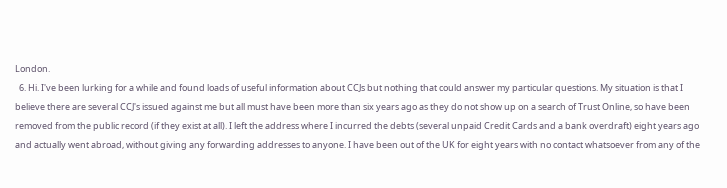London.
  6. Hi. I've been lurking for a while and found loads of useful information about CCJs but nothing that could answer my particular questions. My situation is that I believe there are several CCJ's issued against me but all must have been more than six years ago as they do not show up on a search of Trust Online, so have been removed from the public record (if they exist at all). I left the address where I incurred the debts (several unpaid Credit Cards and a bank overdraft) eight years ago and actually went abroad, without giving any forwarding addresses to anyone. I have been out of the UK for eight years with no contact whatsoever from any of the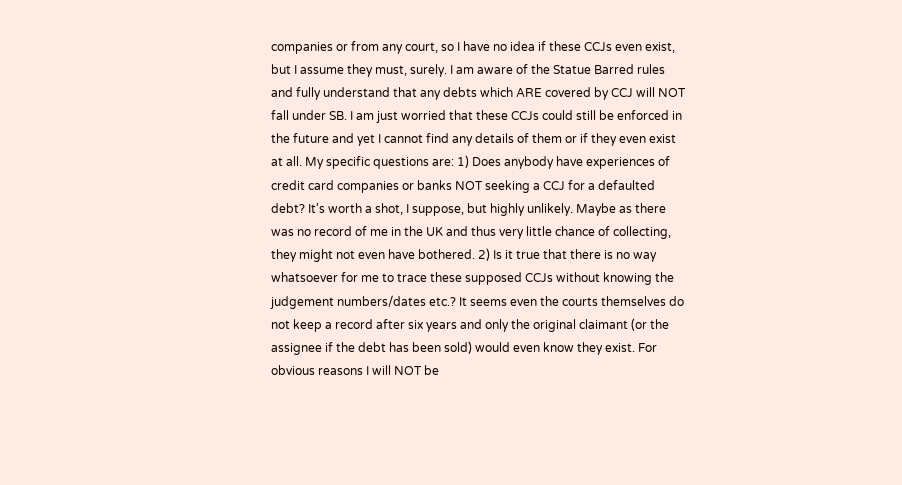companies or from any court, so I have no idea if these CCJs even exist, but I assume they must, surely. I am aware of the Statue Barred rules and fully understand that any debts which ARE covered by CCJ will NOT fall under SB. I am just worried that these CCJs could still be enforced in the future and yet I cannot find any details of them or if they even exist at all. My specific questions are: 1) Does anybody have experiences of credit card companies or banks NOT seeking a CCJ for a defaulted debt? It's worth a shot, I suppose, but highly unlikely. Maybe as there was no record of me in the UK and thus very little chance of collecting, they might not even have bothered. 2) Is it true that there is no way whatsoever for me to trace these supposed CCJs without knowing the judgement numbers/dates etc.? It seems even the courts themselves do not keep a record after six years and only the original claimant (or the assignee if the debt has been sold) would even know they exist. For obvious reasons I will NOT be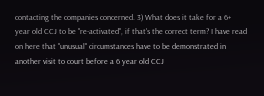contacting the companies concerned. 3) What does it take for a 6+ year old CCJ to be "re-activated", if that's the correct term? I have read on here that "unusual" circumstances have to be demonstrated in another visit to court before a 6 year old CCJ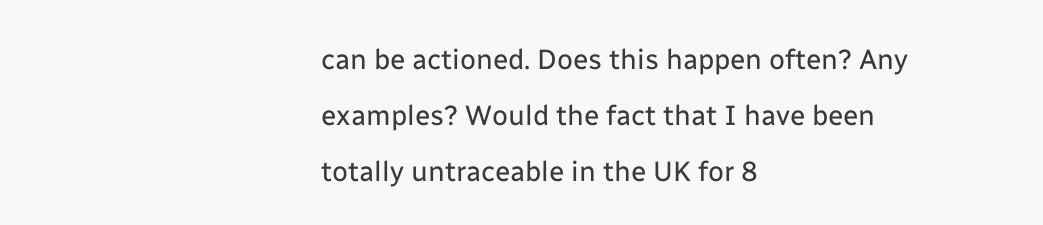can be actioned. Does this happen often? Any examples? Would the fact that I have been totally untraceable in the UK for 8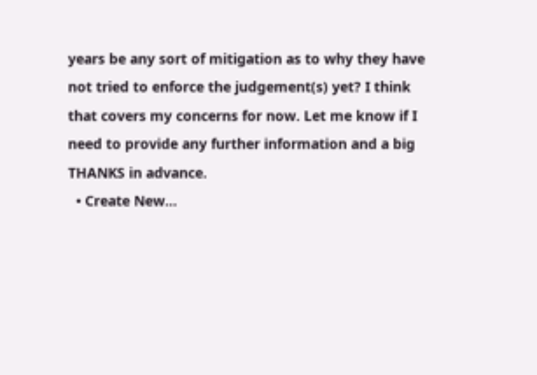years be any sort of mitigation as to why they have not tried to enforce the judgement(s) yet? I think that covers my concerns for now. Let me know if I need to provide any further information and a big THANKS in advance.
  • Create New...